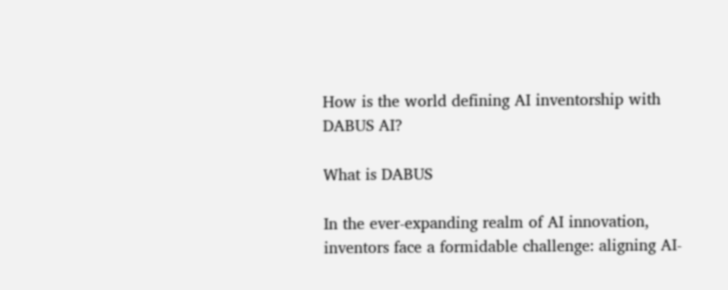How is the world defining AI inventorship with DABUS AI?

What is DABUS

In the ever-expanding realm of AI innovation, inventors face a formidable challenge: aligning AI-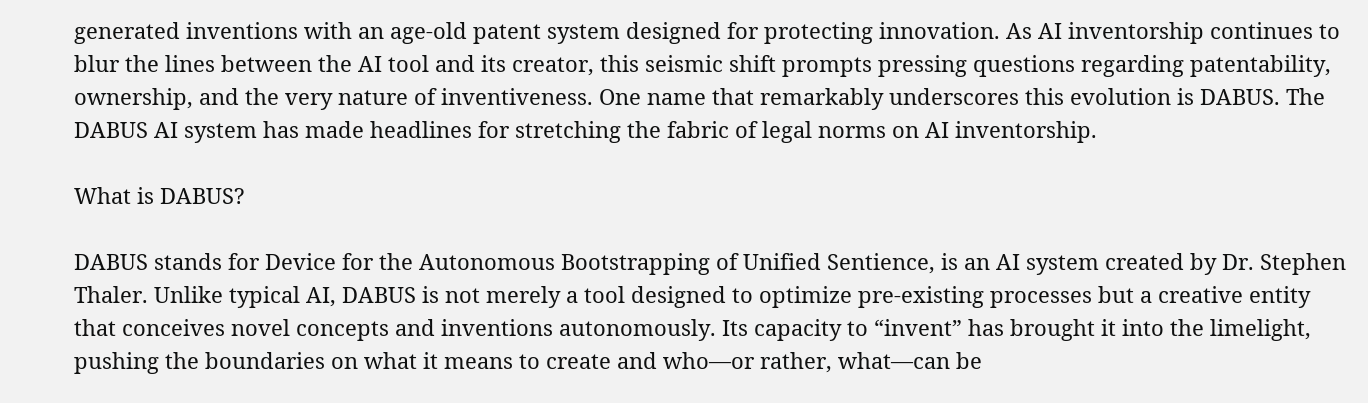generated inventions with an age-old patent system designed for protecting innovation. As AI inventorship continues to blur the lines between the AI tool and its creator, this seismic shift prompts pressing questions regarding patentability, ownership, and the very nature of inventiveness. One name that remarkably underscores this evolution is DABUS. The DABUS AI system has made headlines for stretching the fabric of legal norms on AI inventorship.

What is DABUS?

DABUS stands for Device for the Autonomous Bootstrapping of Unified Sentience, is an AI system created by Dr. Stephen Thaler. Unlike typical AI, DABUS is not merely a tool designed to optimize pre-existing processes but a creative entity that conceives novel concepts and inventions autonomously. Its capacity to “invent” has brought it into the limelight, pushing the boundaries on what it means to create and who—or rather, what—can be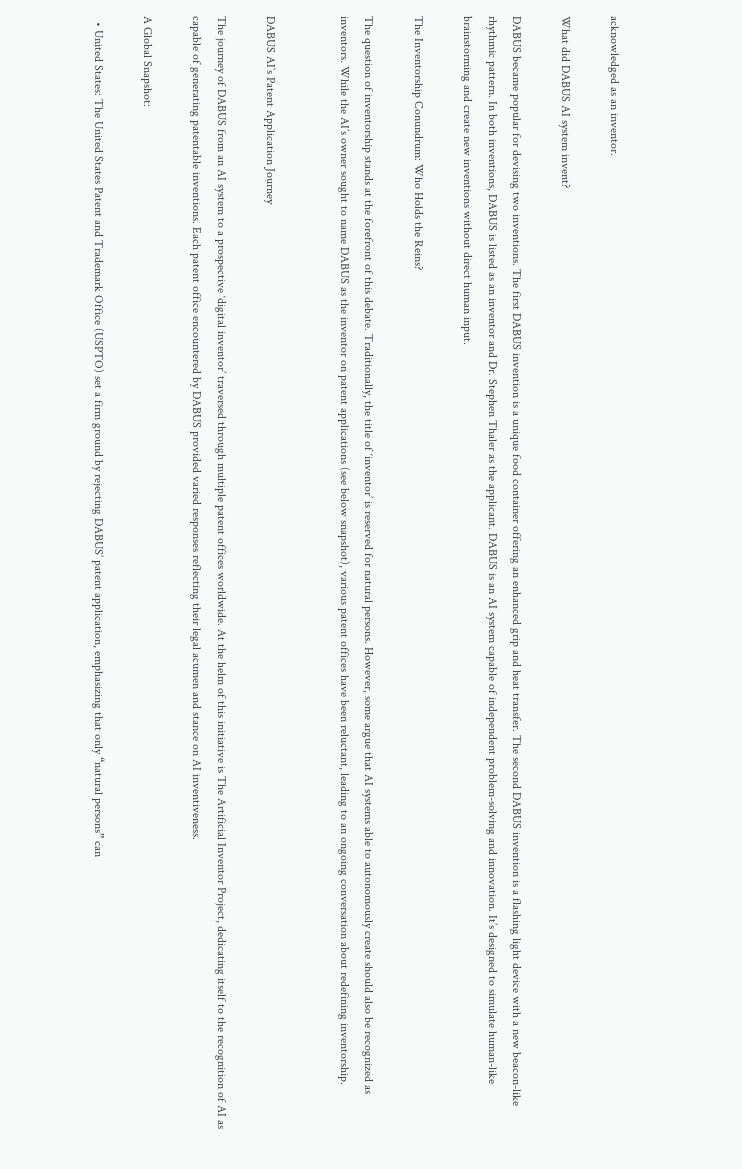acknowledged as an inventor.

What did DABUS AI system invent?

DABUS became popular for devising two inventions. The first DABUS invention is a unique food container offering an enhanced grip and heat transfer. The second DABUS invention is a flashing light device with a new beacon-like rhythmic pattern. In both inventions, DABUS is listed as an inventor and Dr. Stephen Thaler as the applicant. DABUS is an AI system capable of independent problem-solving and innovation. It’s designed to simulate human-like brainstorming and create new inventions without direct human input.

The Inventorship Conundrum: Who Holds the Reins?

The question of inventorship stands at the forefront of this debate. Traditionally, the title of ‘inventor’ is reserved for natural persons. However, some argue that AI systems able to autonomously create should also be recognized as inventors. While the AI’s owner sought to name DABUS as the inventor on patent applications (see below snapshot), various patent offices have been reluctant, leading to an ongoing conversation about redefining inventorship.


DABUS AI’s Patent Application Journey

The journey of DABUS from an AI system to a prospective ‘digital inventor’ traversed through multiple patent offices worldwide. At the helm of this initiative is The Artificial Inventor Project, dedicating itself to the recognition of AI as capable of generating patentable inventions. Each patent office encountered by DABUS provided varied responses reflecting their legal acumen and stance on AI inventiveness.

A Global Snapshot:

  • United States: The United States Patent and Trademark Office (USPTO) set a firm ground by rejecting DABUS’ patent application, emphasizing that only “natural persons” can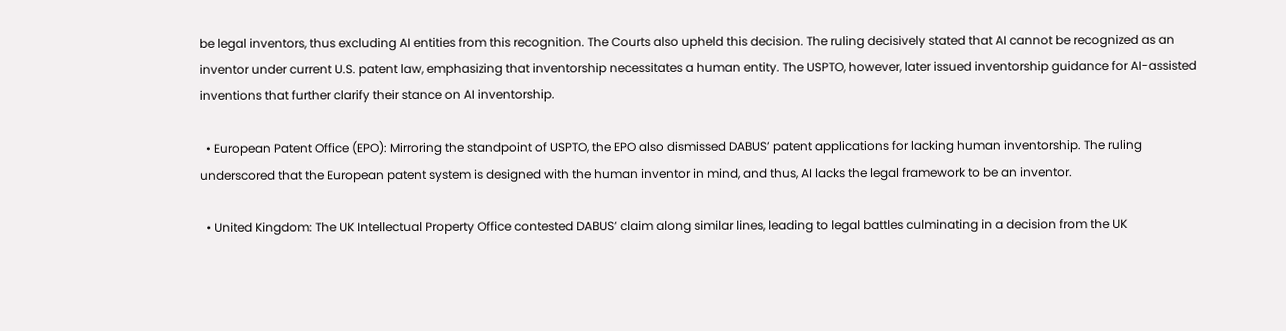be legal inventors, thus excluding AI entities from this recognition. The Courts also upheld this decision. The ruling decisively stated that AI cannot be recognized as an inventor under current U.S. patent law, emphasizing that inventorship necessitates a human entity. The USPTO, however, later issued inventorship guidance for AI-assisted inventions that further clarify their stance on AI inventorship.

  • European Patent Office (EPO): Mirroring the standpoint of USPTO, the EPO also dismissed DABUS’ patent applications for lacking human inventorship. The ruling underscored that the European patent system is designed with the human inventor in mind, and thus, AI lacks the legal framework to be an inventor.

  • United Kingdom: The UK Intellectual Property Office contested DABUS’ claim along similar lines, leading to legal battles culminating in a decision from the UK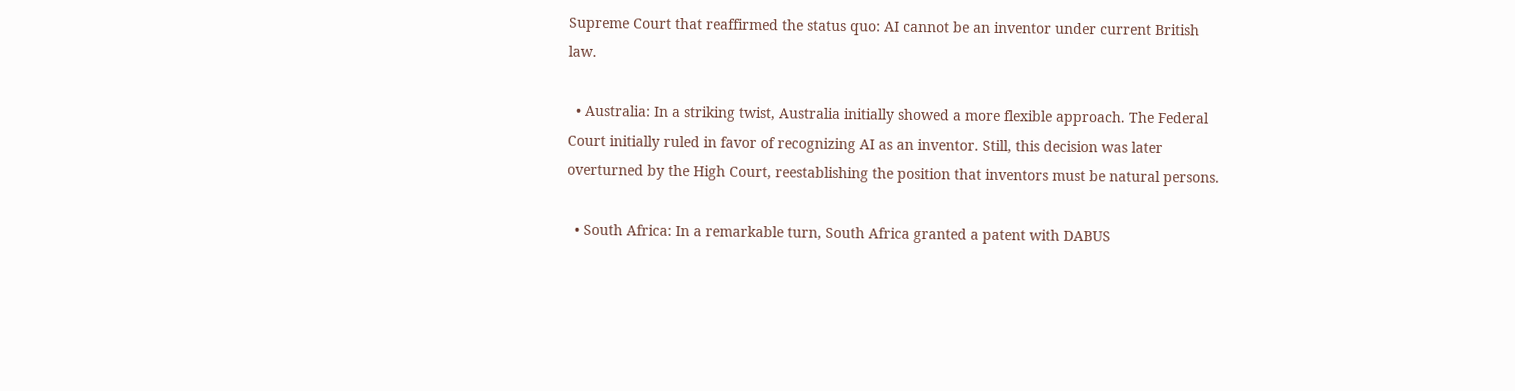Supreme Court that reaffirmed the status quo: AI cannot be an inventor under current British law.

  • Australia: In a striking twist, Australia initially showed a more flexible approach. The Federal Court initially ruled in favor of recognizing AI as an inventor. Still, this decision was later overturned by the High Court, reestablishing the position that inventors must be natural persons.

  • South Africa: In a remarkable turn, South Africa granted a patent with DABUS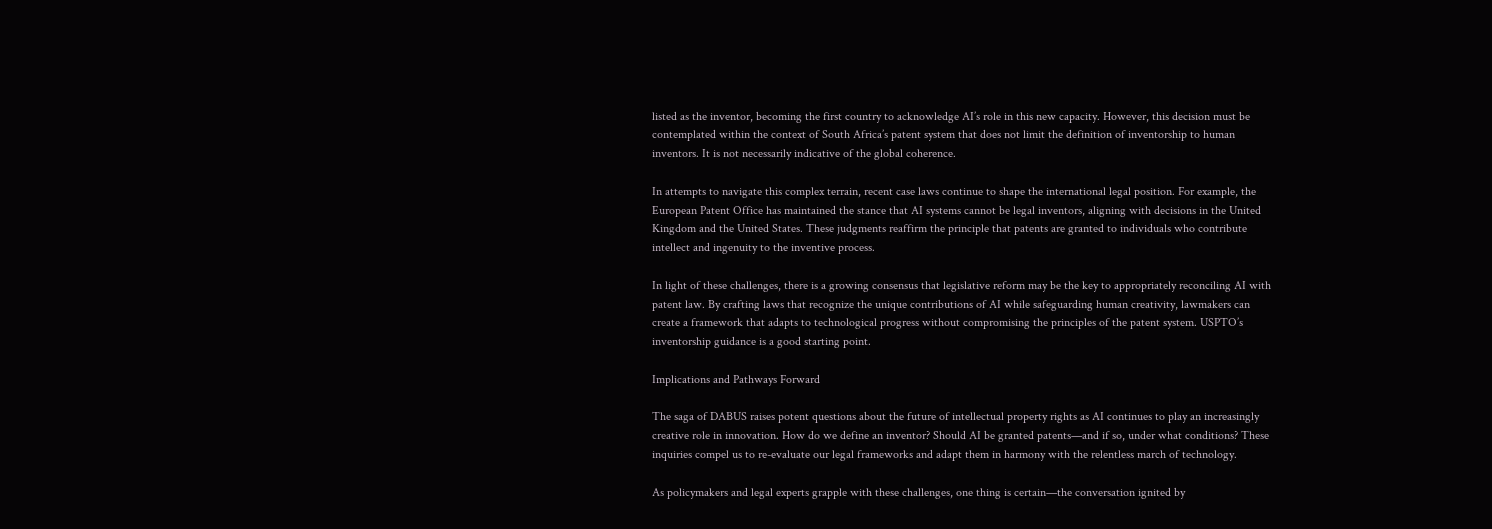listed as the inventor, becoming the first country to acknowledge AI’s role in this new capacity. However, this decision must be contemplated within the context of South Africa’s patent system that does not limit the definition of inventorship to human inventors. It is not necessarily indicative of the global coherence.

In attempts to navigate this complex terrain, recent case laws continue to shape the international legal position. For example, the European Patent Office has maintained the stance that AI systems cannot be legal inventors, aligning with decisions in the United Kingdom and the United States. These judgments reaffirm the principle that patents are granted to individuals who contribute intellect and ingenuity to the inventive process.

In light of these challenges, there is a growing consensus that legislative reform may be the key to appropriately reconciling AI with patent law. By crafting laws that recognize the unique contributions of AI while safeguarding human creativity, lawmakers can create a framework that adapts to technological progress without compromising the principles of the patent system. USPTO’s inventorship guidance is a good starting point.

Implications and Pathways Forward

The saga of DABUS raises potent questions about the future of intellectual property rights as AI continues to play an increasingly creative role in innovation. How do we define an inventor? Should AI be granted patents—and if so, under what conditions? These inquiries compel us to re-evaluate our legal frameworks and adapt them in harmony with the relentless march of technology.

As policymakers and legal experts grapple with these challenges, one thing is certain—the conversation ignited by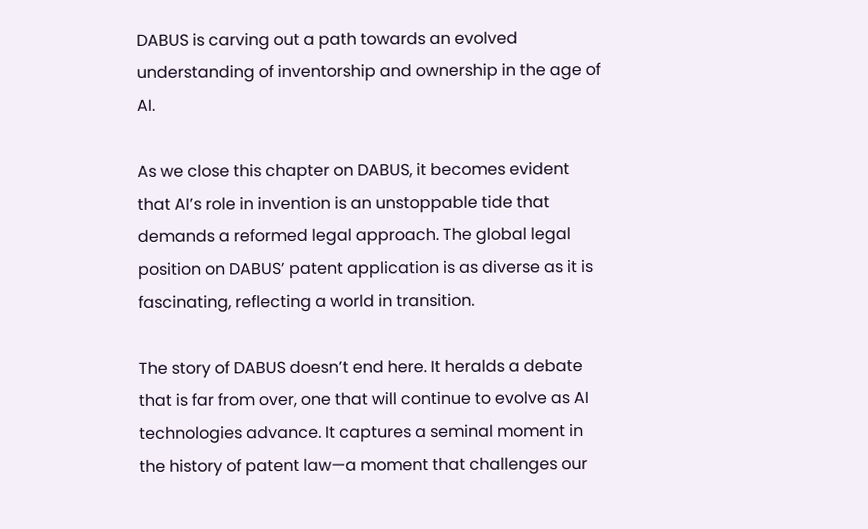DABUS is carving out a path towards an evolved understanding of inventorship and ownership in the age of AI.

As we close this chapter on DABUS, it becomes evident that AI’s role in invention is an unstoppable tide that demands a reformed legal approach. The global legal position on DABUS’ patent application is as diverse as it is fascinating, reflecting a world in transition.

The story of DABUS doesn’t end here. It heralds a debate that is far from over, one that will continue to evolve as AI technologies advance. It captures a seminal moment in the history of patent law—a moment that challenges our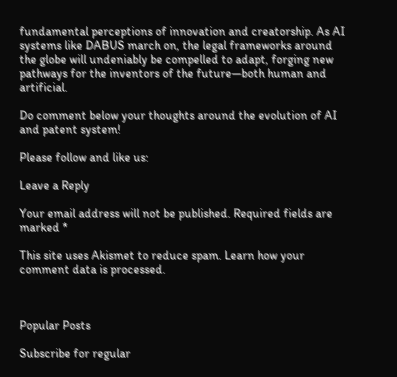fundamental perceptions of innovation and creatorship. As AI systems like DABUS march on, the legal frameworks around the globe will undeniably be compelled to adapt, forging new pathways for the inventors of the future—both human and artificial.

Do comment below your thoughts around the evolution of AI and patent system!

Please follow and like us:

Leave a Reply

Your email address will not be published. Required fields are marked *

This site uses Akismet to reduce spam. Learn how your comment data is processed.



Popular Posts

Subscribe for regular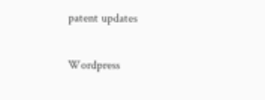patent updates

Wordpress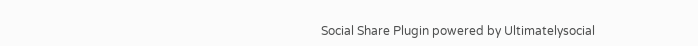Social Share Plugin powered by Ultimatelysocial